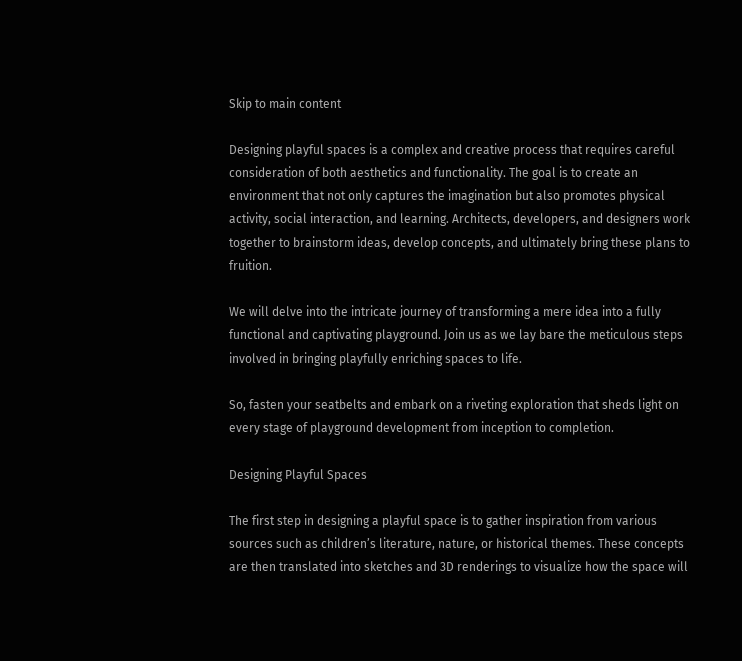Skip to main content

Designing playful spaces is a complex and creative process that requires careful consideration of both aesthetics and functionality. The goal is to create an environment that not only captures the imagination but also promotes physical activity, social interaction, and learning. Architects, developers, and designers work together to brainstorm ideas, develop concepts, and ultimately bring these plans to fruition.

We will delve into the intricate journey of transforming a mere idea into a fully functional and captivating playground. Join us as we lay bare the meticulous steps involved in bringing playfully enriching spaces to life.

So, fasten your seatbelts and embark on a riveting exploration that sheds light on every stage of playground development from inception to completion.

Designing Playful Spaces

The first step in designing a playful space is to gather inspiration from various sources such as children’s literature, nature, or historical themes. These concepts are then translated into sketches and 3D renderings to visualize how the space will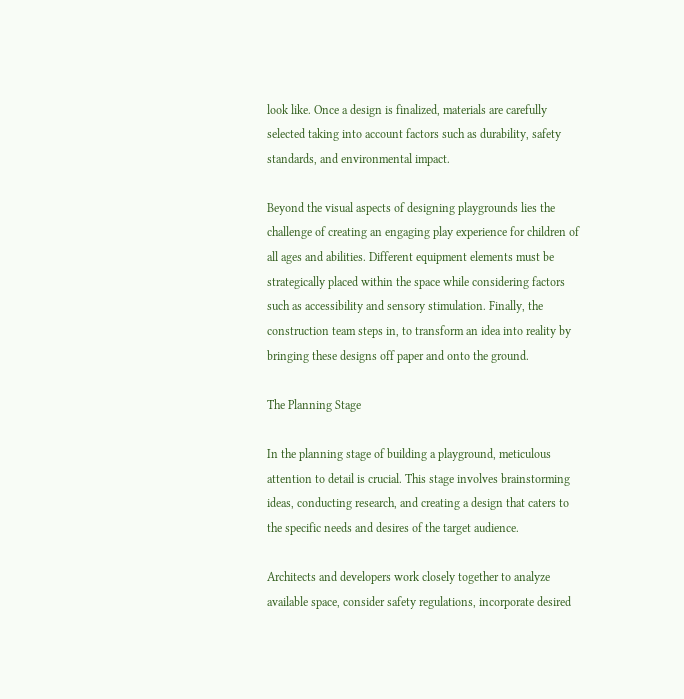look like. Once a design is finalized, materials are carefully selected taking into account factors such as durability, safety standards, and environmental impact.

Beyond the visual aspects of designing playgrounds lies the challenge of creating an engaging play experience for children of all ages and abilities. Different equipment elements must be strategically placed within the space while considering factors such as accessibility and sensory stimulation. Finally, the construction team steps in, to transform an idea into reality by bringing these designs off paper and onto the ground.

The Planning Stage

In the planning stage of building a playground, meticulous attention to detail is crucial. This stage involves brainstorming ideas, conducting research, and creating a design that caters to the specific needs and desires of the target audience.

Architects and developers work closely together to analyze available space, consider safety regulations, incorporate desired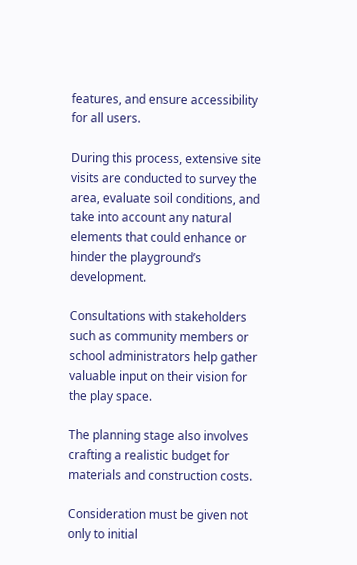features, and ensure accessibility for all users.

During this process, extensive site visits are conducted to survey the area, evaluate soil conditions, and take into account any natural elements that could enhance or hinder the playground’s development.

Consultations with stakeholders such as community members or school administrators help gather valuable input on their vision for the play space.

The planning stage also involves crafting a realistic budget for materials and construction costs.

Consideration must be given not only to initial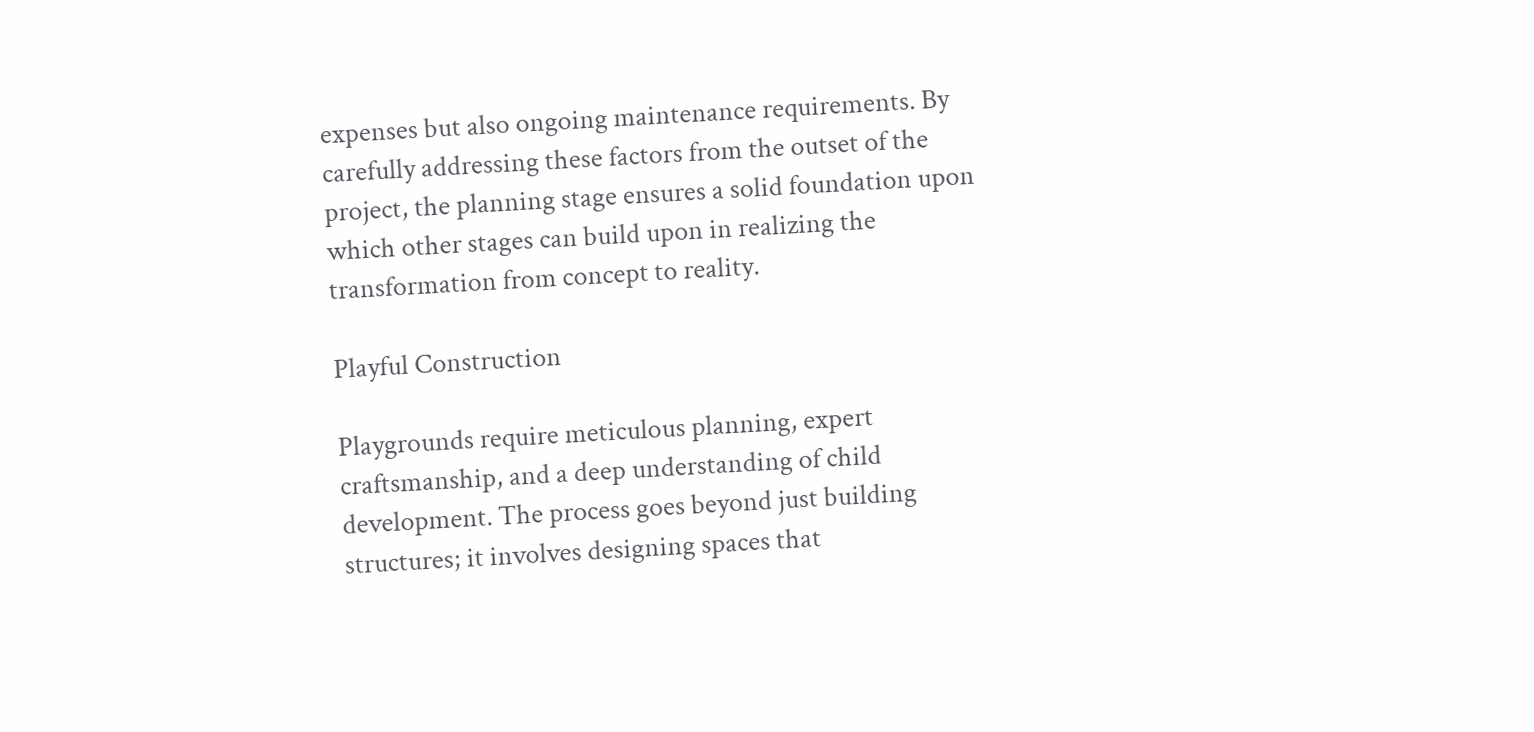expenses but also ongoing maintenance requirements. By carefully addressing these factors from the outset of the project, the planning stage ensures a solid foundation upon which other stages can build upon in realizing the transformation from concept to reality.

Playful Construction

Playgrounds require meticulous planning, expert craftsmanship, and a deep understanding of child development. The process goes beyond just building structures; it involves designing spaces that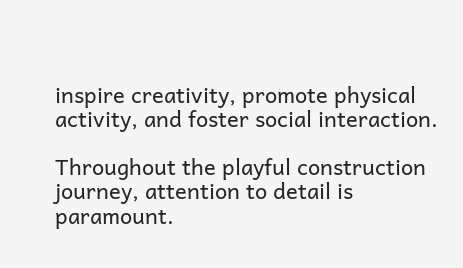inspire creativity, promote physical activity, and foster social interaction.

Throughout the playful construction journey, attention to detail is paramount.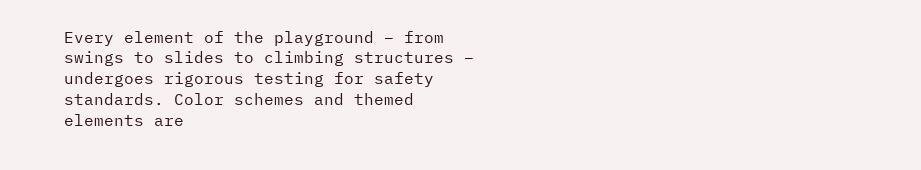Every element of the playground – from swings to slides to climbing structures – undergoes rigorous testing for safety standards. Color schemes and themed elements are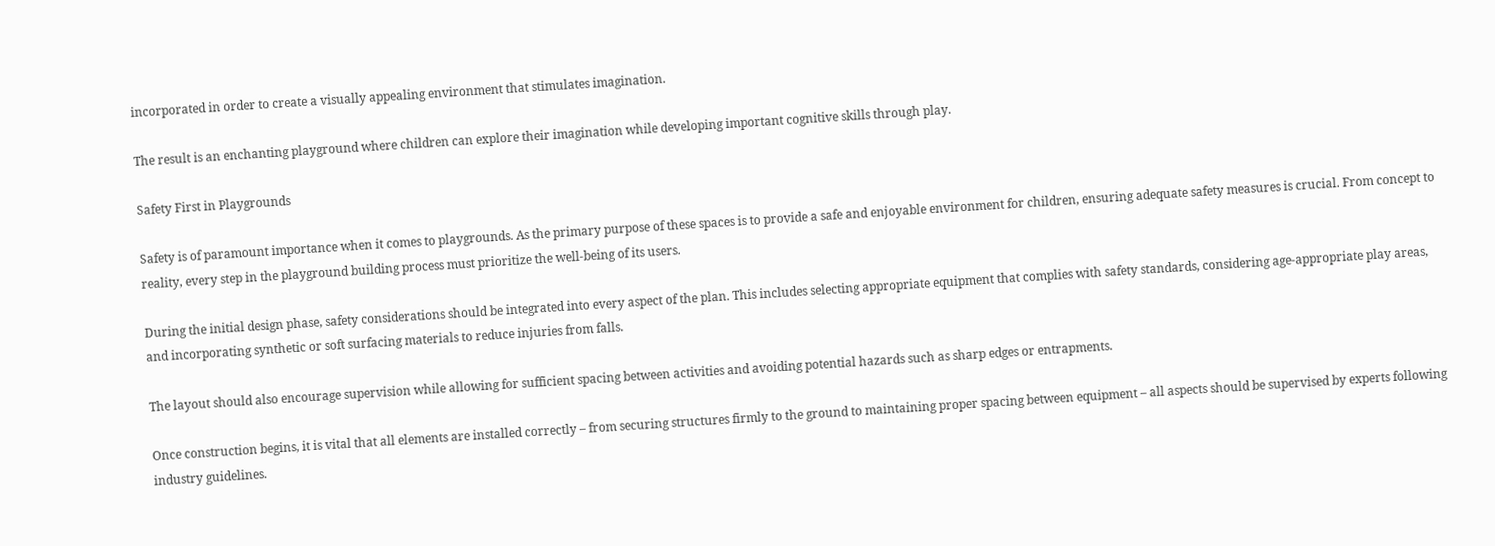incorporated in order to create a visually appealing environment that stimulates imagination.

The result is an enchanting playground where children can explore their imagination while developing important cognitive skills through play.

Safety First in Playgrounds

Safety is of paramount importance when it comes to playgrounds. As the primary purpose of these spaces is to provide a safe and enjoyable environment for children, ensuring adequate safety measures is crucial. From concept to reality, every step in the playground building process must prioritize the well-being of its users.

During the initial design phase, safety considerations should be integrated into every aspect of the plan. This includes selecting appropriate equipment that complies with safety standards, considering age-appropriate play areas, and incorporating synthetic or soft surfacing materials to reduce injuries from falls.

The layout should also encourage supervision while allowing for sufficient spacing between activities and avoiding potential hazards such as sharp edges or entrapments.

Once construction begins, it is vital that all elements are installed correctly – from securing structures firmly to the ground to maintaining proper spacing between equipment – all aspects should be supervised by experts following industry guidelines.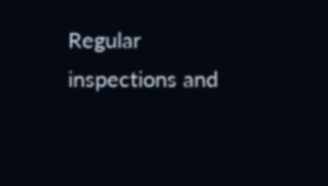Regular inspections and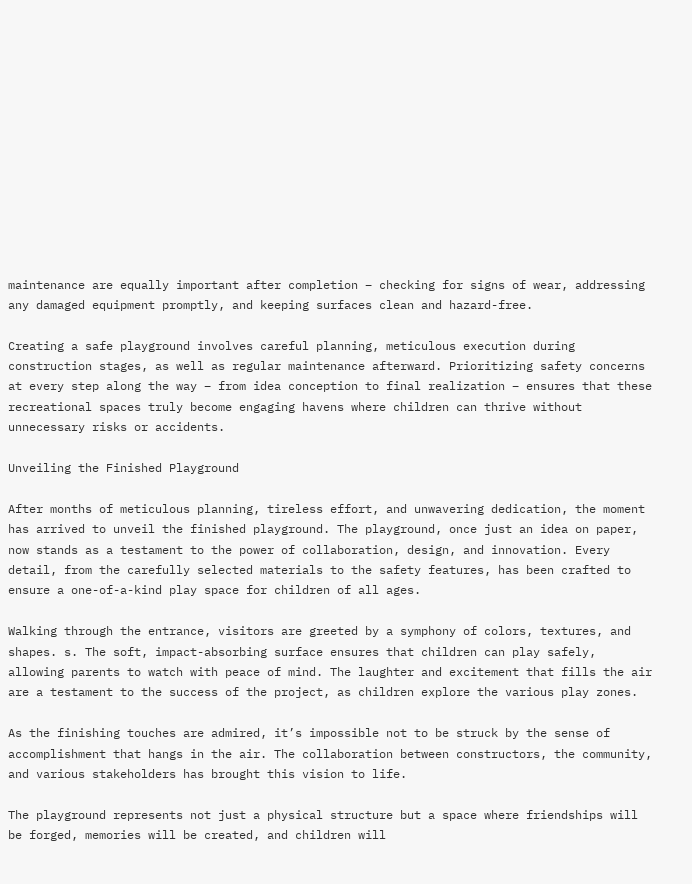maintenance are equally important after completion – checking for signs of wear, addressing any damaged equipment promptly, and keeping surfaces clean and hazard-free.

Creating a safe playground involves careful planning, meticulous execution during construction stages, as well as regular maintenance afterward. Prioritizing safety concerns at every step along the way – from idea conception to final realization – ensures that these recreational spaces truly become engaging havens where children can thrive without unnecessary risks or accidents.

Unveiling the Finished Playground

After months of meticulous planning, tireless effort, and unwavering dedication, the moment has arrived to unveil the finished playground. The playground, once just an idea on paper, now stands as a testament to the power of collaboration, design, and innovation. Every detail, from the carefully selected materials to the safety features, has been crafted to ensure a one-of-a-kind play space for children of all ages.

Walking through the entrance, visitors are greeted by a symphony of colors, textures, and shapes. s. The soft, impact-absorbing surface ensures that children can play safely, allowing parents to watch with peace of mind. The laughter and excitement that fills the air are a testament to the success of the project, as children explore the various play zones.

As the finishing touches are admired, it’s impossible not to be struck by the sense of accomplishment that hangs in the air. The collaboration between constructors, the community, and various stakeholders has brought this vision to life.

The playground represents not just a physical structure but a space where friendships will be forged, memories will be created, and children will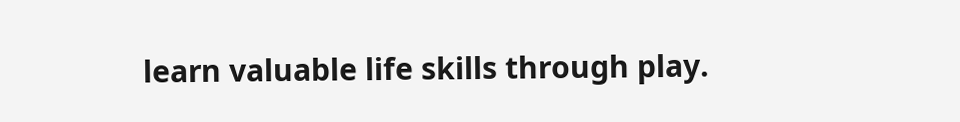learn valuable life skills through play.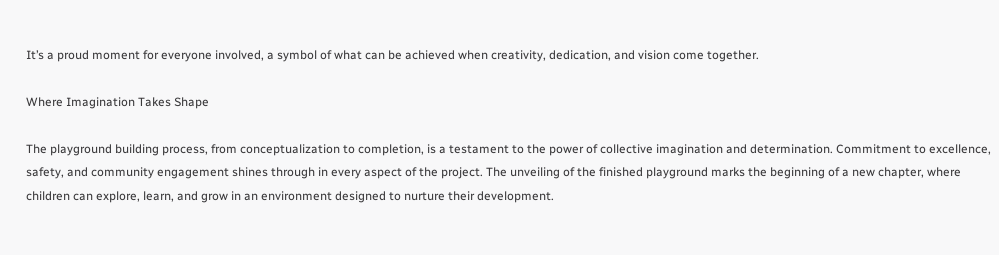It’s a proud moment for everyone involved, a symbol of what can be achieved when creativity, dedication, and vision come together.

Where Imagination Takes Shape

The playground building process, from conceptualization to completion, is a testament to the power of collective imagination and determination. Commitment to excellence, safety, and community engagement shines through in every aspect of the project. The unveiling of the finished playground marks the beginning of a new chapter, where children can explore, learn, and grow in an environment designed to nurture their development.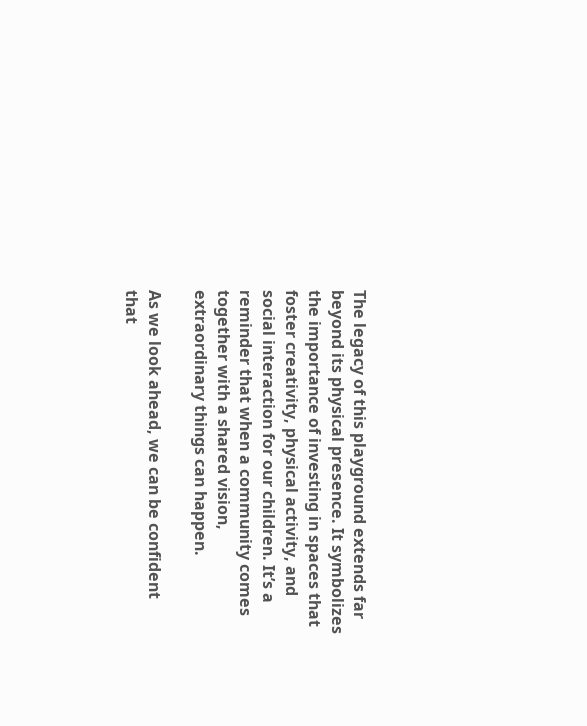The legacy of this playground extends far beyond its physical presence. It symbolizes the importance of investing in spaces that foster creativity, physical activity, and social interaction for our children. It’s a reminder that when a community comes together with a shared vision, extraordinary things can happen.

As we look ahead, we can be confident that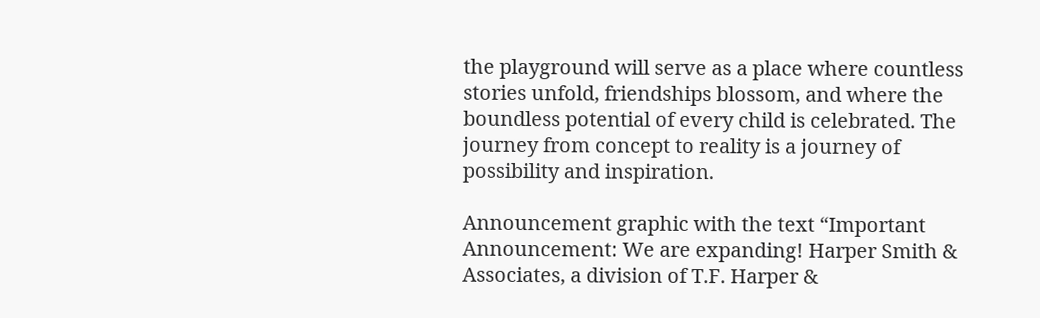the playground will serve as a place where countless stories unfold, friendships blossom, and where the boundless potential of every child is celebrated. The journey from concept to reality is a journey of possibility and inspiration.

Announcement graphic with the text “Important Announcement: We are expanding! Harper Smith & Associates, a division of T.F. Harper &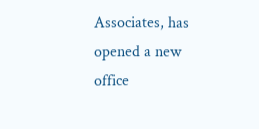Associates, has opened a new office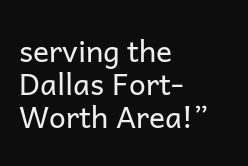serving the Dallas Fort-Worth Area!”